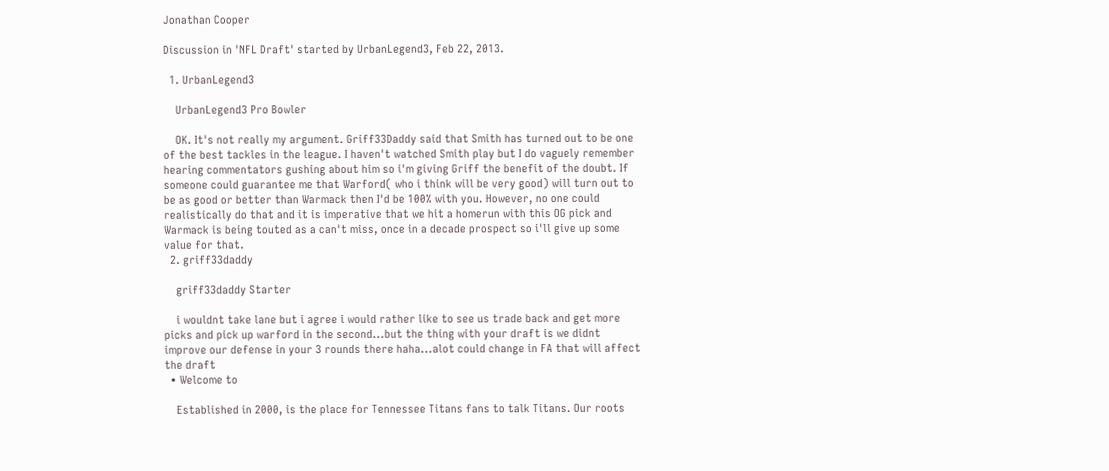Jonathan Cooper

Discussion in 'NFL Draft' started by UrbanLegend3, Feb 22, 2013.

  1. UrbanLegend3

    UrbanLegend3 Pro Bowler

    OK. It's not really my argument. Griff33Daddy said that Smith has turned out to be one of the best tackles in the league. I haven't watched Smith play but I do vaguely remember hearing commentators gushing about him so i'm giving Griff the benefit of the doubt. If someone could guarantee me that Warford( who i think will be very good) will turn out to be as good or better than Warmack then I'd be 100% with you. However, no one could realistically do that and it is imperative that we hit a homerun with this OG pick and Warmack is being touted as a can't miss, once in a decade prospect so i'll give up some value for that.
  2. griff33daddy

    griff33daddy Starter

    i wouldnt take lane but i agree i would rather like to see us trade back and get more picks and pick up warford in the second...but the thing with your draft is we didnt improve our defense in your 3 rounds there haha...alot could change in FA that will affect the draft
  • Welcome to

    Established in 2000, is the place for Tennessee Titans fans to talk Titans. Our roots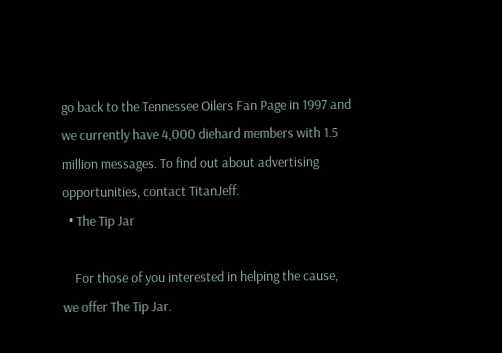go back to the Tennessee Oilers Fan Page in 1997 and we currently have 4,000 diehard members with 1.5 million messages. To find out about advertising opportunities, contact TitanJeff.
  • The Tip Jar

    For those of you interested in helping the cause, we offer The Tip Jar.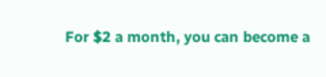For $2 a month, you can become a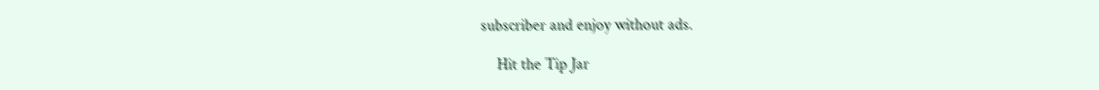subscriber and enjoy without ads.

    Hit the Tip Jar